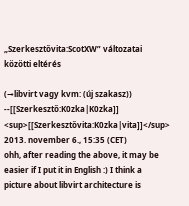„Szerkesztővita:ScotXW” változatai közötti eltérés

(→libvirt vagy kvm: (új szakasz))
--[[Szerkesztő:K0zka|K0zka]] <sup>[[Szerkesztővita:K0zka|vita]]</sup> 2013. november 6., 15:35 (CET)
ohh, after reading the above, it may be easier if I put it in English :) I think a picture about libvirt architecture is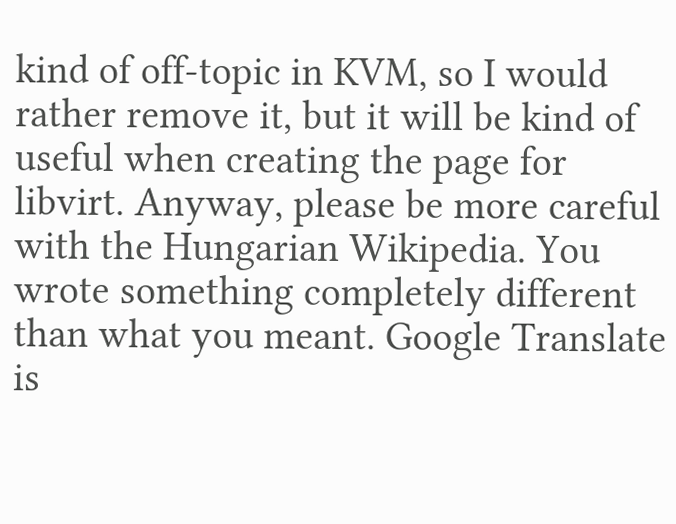kind of off-topic in KVM, so I would rather remove it, but it will be kind of useful when creating the page for libvirt. Anyway, please be more careful with the Hungarian Wikipedia. You wrote something completely different than what you meant. Google Translate is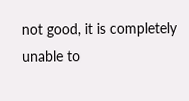not good, it is completely unable to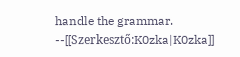handle the grammar.
--[[Szerkesztő:K0zka|K0zka]]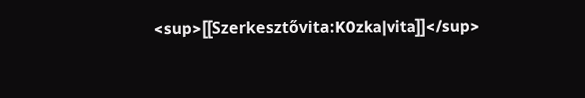<sup>[[Szerkesztővita:K0zka|vita]]</sup>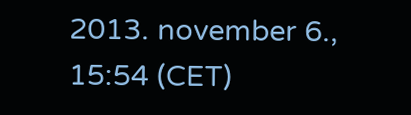2013. november 6., 15:54 (CET)